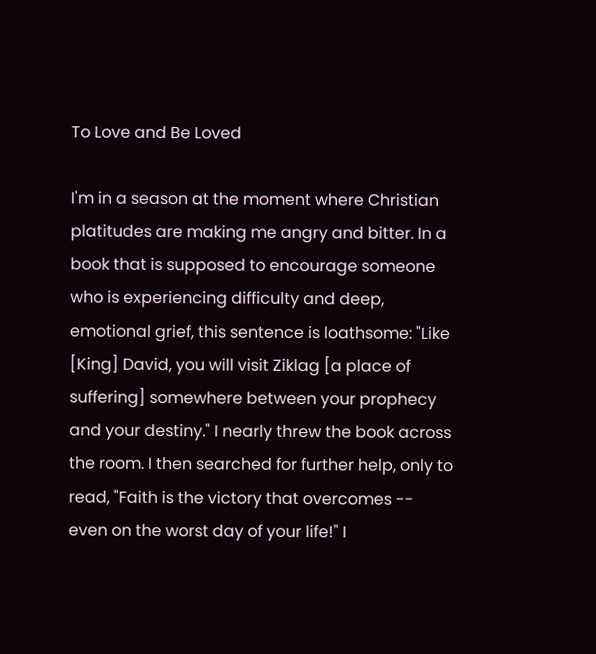To Love and Be Loved

I'm in a season at the moment where Christian platitudes are making me angry and bitter. In a book that is supposed to encourage someone who is experiencing difficulty and deep, emotional grief, this sentence is loathsome: "Like [King] David, you will visit Ziklag [a place of suffering] somewhere between your prophecy and your destiny." I nearly threw the book across the room. I then searched for further help, only to read, "Faith is the victory that overcomes -- even on the worst day of your life!" I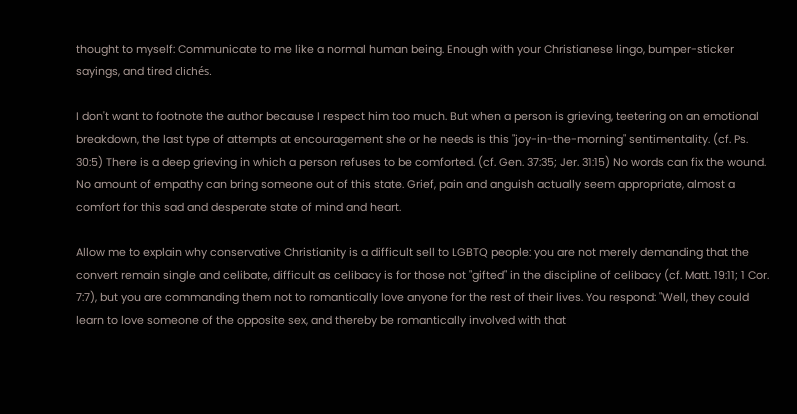thought to myself: Communicate to me like a normal human being. Enough with your Christianese lingo, bumper-sticker sayings, and tired clichés.

I don't want to footnote the author because I respect him too much. But when a person is grieving, teetering on an emotional breakdown, the last type of attempts at encouragement she or he needs is this "joy-in-the-morning" sentimentality. (cf. Ps. 30:5) There is a deep grieving in which a person refuses to be comforted. (cf. Gen. 37:35; Jer. 31:15) No words can fix the wound. No amount of empathy can bring someone out of this state. Grief, pain and anguish actually seem appropriate, almost a comfort for this sad and desperate state of mind and heart.

Allow me to explain why conservative Christianity is a difficult sell to LGBTQ people: you are not merely demanding that the convert remain single and celibate, difficult as celibacy is for those not "gifted" in the discipline of celibacy (cf. Matt. 19:11; 1 Cor. 7:7), but you are commanding them not to romantically love anyone for the rest of their lives. You respond: "Well, they could learn to love someone of the opposite sex, and thereby be romantically involved with that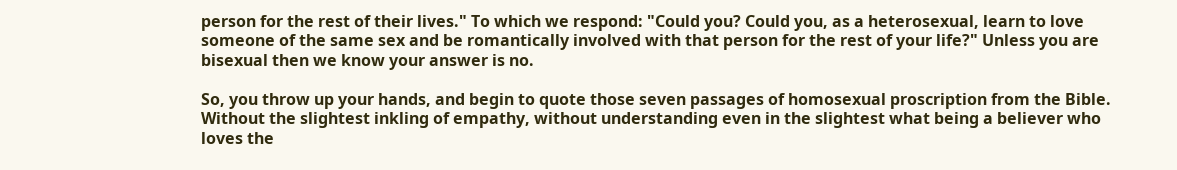person for the rest of their lives." To which we respond: "Could you? Could you, as a heterosexual, learn to love someone of the same sex and be romantically involved with that person for the rest of your life?" Unless you are bisexual then we know your answer is no.

So, you throw up your hands, and begin to quote those seven passages of homosexual proscription from the Bible. Without the slightest inkling of empathy, without understanding even in the slightest what being a believer who loves the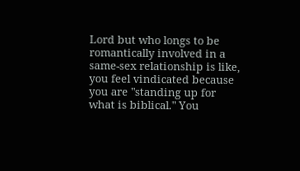Lord but who longs to be romantically involved in a same-sex relationship is like, you feel vindicated because you are "standing up for what is biblical." You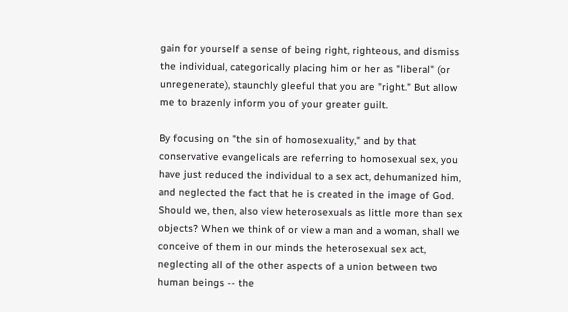gain for yourself a sense of being right, righteous, and dismiss the individual, categorically placing him or her as "liberal" (or unregenerate), staunchly gleeful that you are "right." But allow me to brazenly inform you of your greater guilt.

By focusing on "the sin of homosexuality," and by that conservative evangelicals are referring to homosexual sex, you have just reduced the individual to a sex act, dehumanized him, and neglected the fact that he is created in the image of God. Should we, then, also view heterosexuals as little more than sex objects? When we think of or view a man and a woman, shall we conceive of them in our minds the heterosexual sex act, neglecting all of the other aspects of a union between two human beings -- the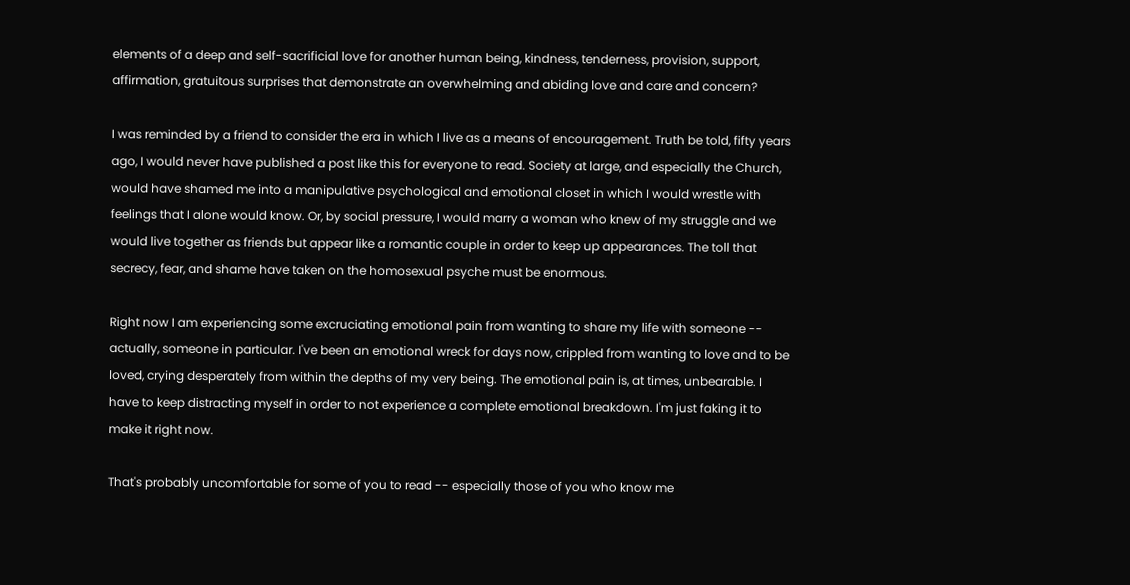elements of a deep and self-sacrificial love for another human being, kindness, tenderness, provision, support, affirmation, gratuitous surprises that demonstrate an overwhelming and abiding love and care and concern?

I was reminded by a friend to consider the era in which I live as a means of encouragement. Truth be told, fifty years ago, I would never have published a post like this for everyone to read. Society at large, and especially the Church, would have shamed me into a manipulative psychological and emotional closet in which I would wrestle with feelings that I alone would know. Or, by social pressure, I would marry a woman who knew of my struggle and we would live together as friends but appear like a romantic couple in order to keep up appearances. The toll that secrecy, fear, and shame have taken on the homosexual psyche must be enormous.

Right now I am experiencing some excruciating emotional pain from wanting to share my life with someone -- actually, someone in particular. I've been an emotional wreck for days now, crippled from wanting to love and to be loved, crying desperately from within the depths of my very being. The emotional pain is, at times, unbearable. I have to keep distracting myself in order to not experience a complete emotional breakdown. I'm just faking it to make it right now.

That's probably uncomfortable for some of you to read -- especially those of you who know me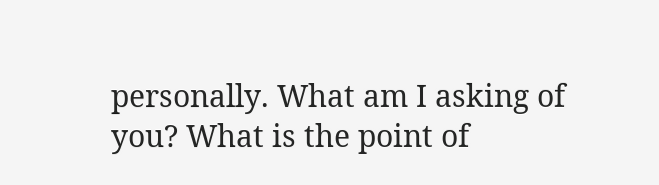personally. What am I asking of you? What is the point of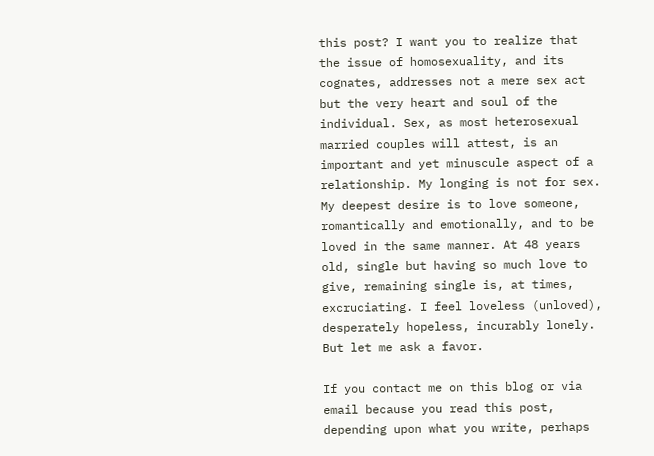this post? I want you to realize that the issue of homosexuality, and its cognates, addresses not a mere sex act but the very heart and soul of the individual. Sex, as most heterosexual married couples will attest, is an important and yet minuscule aspect of a relationship. My longing is not for sex. My deepest desire is to love someone, romantically and emotionally, and to be loved in the same manner. At 48 years old, single but having so much love to give, remaining single is, at times, excruciating. I feel loveless (unloved), desperately hopeless, incurably lonely. But let me ask a favor.

If you contact me on this blog or via email because you read this post, depending upon what you write, perhaps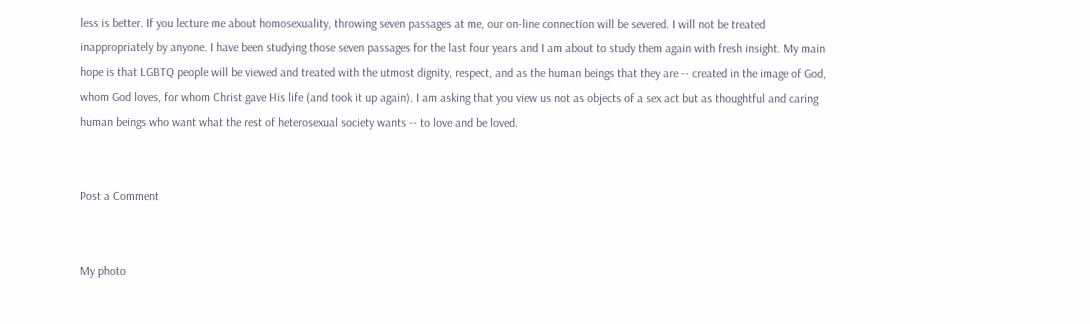less is better. If you lecture me about homosexuality, throwing seven passages at me, our on-line connection will be severed. I will not be treated inappropriately by anyone. I have been studying those seven passages for the last four years and I am about to study them again with fresh insight. My main hope is that LGBTQ people will be viewed and treated with the utmost dignity, respect, and as the human beings that they are -- created in the image of God, whom God loves, for whom Christ gave His life (and took it up again). I am asking that you view us not as objects of a sex act but as thoughtful and caring human beings who want what the rest of heterosexual society wants -- to love and be loved.


Post a Comment


My photo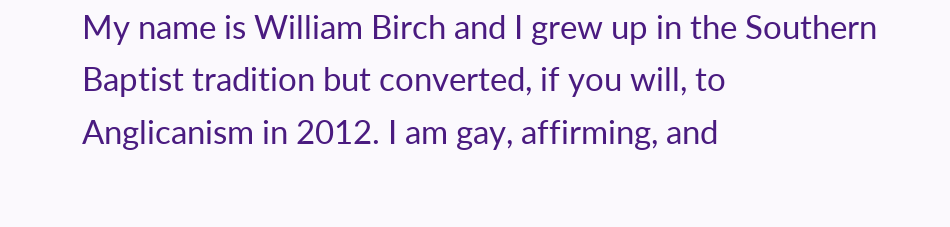My name is William Birch and I grew up in the Southern Baptist tradition but converted, if you will, to Anglicanism in 2012. I am gay, affirming, and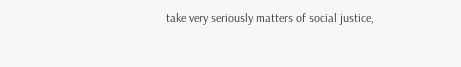take very seriously matters of social justice,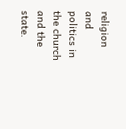religion and politics in the church and the state.